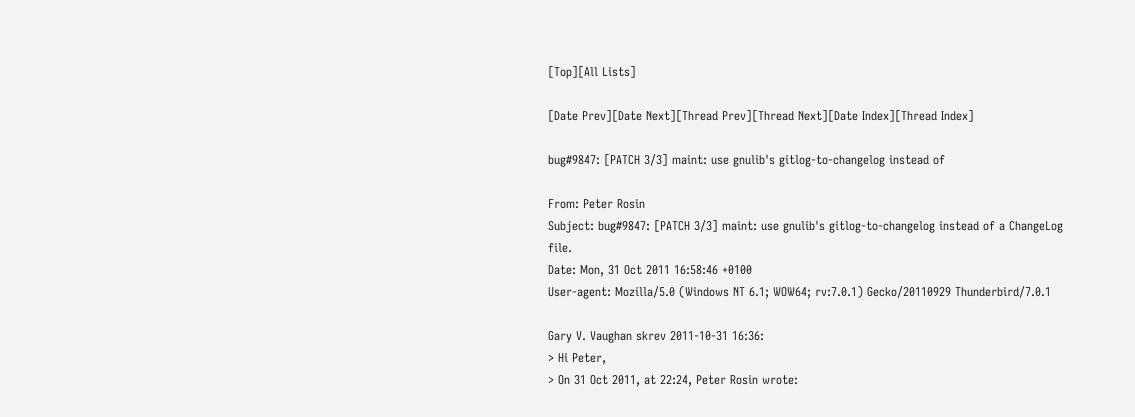[Top][All Lists]

[Date Prev][Date Next][Thread Prev][Thread Next][Date Index][Thread Index]

bug#9847: [PATCH 3/3] maint: use gnulib's gitlog-to-changelog instead of

From: Peter Rosin
Subject: bug#9847: [PATCH 3/3] maint: use gnulib's gitlog-to-changelog instead of a ChangeLog file.
Date: Mon, 31 Oct 2011 16:58:46 +0100
User-agent: Mozilla/5.0 (Windows NT 6.1; WOW64; rv:7.0.1) Gecko/20110929 Thunderbird/7.0.1

Gary V. Vaughan skrev 2011-10-31 16:36:
> Hi Peter,
> On 31 Oct 2011, at 22:24, Peter Rosin wrote: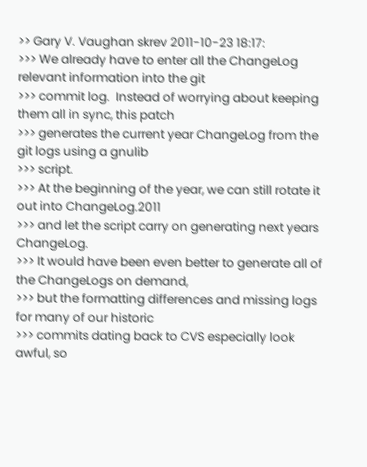>> Gary V. Vaughan skrev 2011-10-23 18:17:
>>> We already have to enter all the ChangeLog relevant information into the git
>>> commit log.  Instead of worrying about keeping them all in sync, this patch
>>> generates the current year ChangeLog from the git logs using a gnulib
>>> script.
>>> At the beginning of the year, we can still rotate it out into ChangeLog.2011
>>> and let the script carry on generating next years ChangeLog.
>>> It would have been even better to generate all of the ChangeLogs on demand,
>>> but the formatting differences and missing logs for many of our historic
>>> commits dating back to CVS especially look awful, so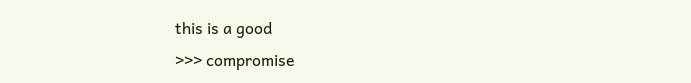this is a good
>>> compromise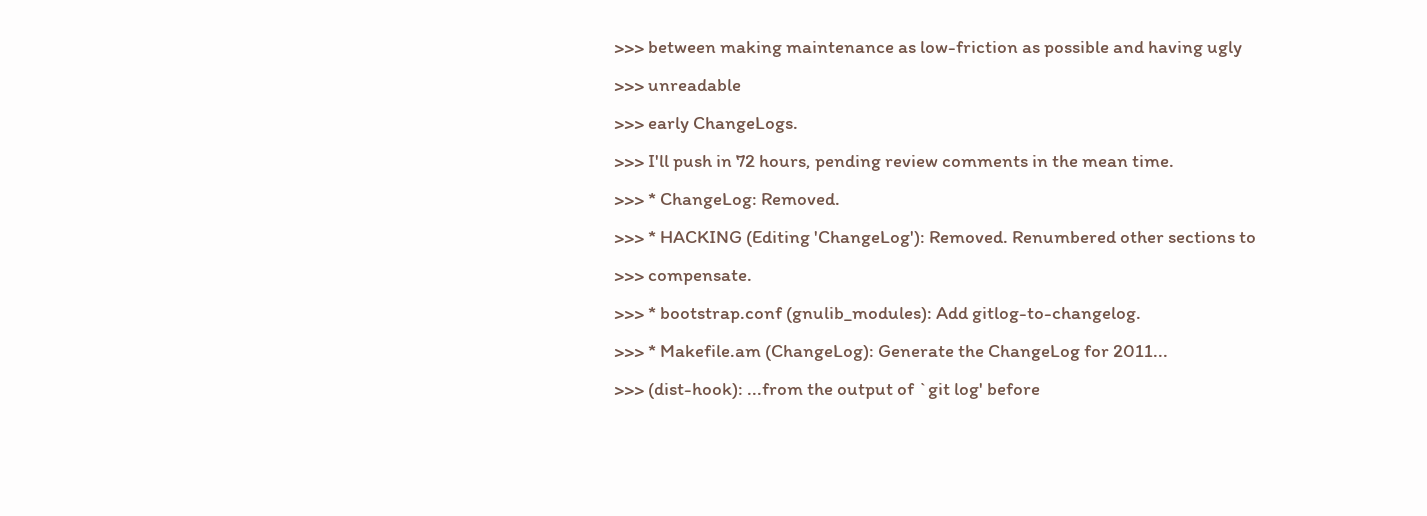>>> between making maintenance as low-friction as possible and having ugly
>>> unreadable
>>> early ChangeLogs.
>>> I'll push in 72 hours, pending review comments in the mean time.
>>> * ChangeLog: Removed.
>>> * HACKING (Editing 'ChangeLog'): Removed. Renumbered other sections to
>>> compensate.
>>> * bootstrap.conf (gnulib_modules): Add gitlog-to-changelog.
>>> * Makefile.am (ChangeLog): Generate the ChangeLog for 2011...
>>> (dist-hook): ...from the output of `git log' before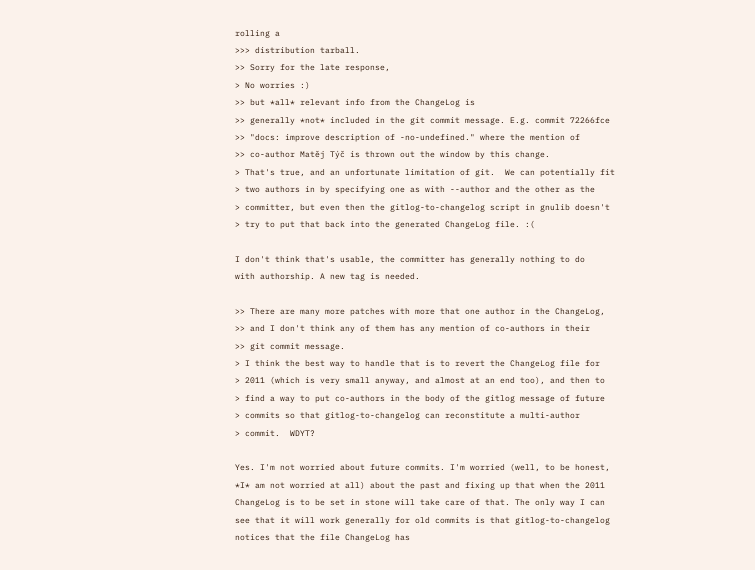rolling a
>>> distribution tarball.
>> Sorry for the late response,
> No worries :)
>> but *all* relevant info from the ChangeLog is
>> generally *not* included in the git commit message. E.g. commit 72266fce
>> "docs: improve description of -no-undefined." where the mention of
>> co-author Matěj Týč is thrown out the window by this change.
> That's true, and an unfortunate limitation of git.  We can potentially fit
> two authors in by specifying one as with --author and the other as the
> committer, but even then the gitlog-to-changelog script in gnulib doesn't
> try to put that back into the generated ChangeLog file. :(

I don't think that's usable, the committer has generally nothing to do
with authorship. A new tag is needed.

>> There are many more patches with more that one author in the ChangeLog,
>> and I don't think any of them has any mention of co-authors in their
>> git commit message.
> I think the best way to handle that is to revert the ChangeLog file for
> 2011 (which is very small anyway, and almost at an end too), and then to
> find a way to put co-authors in the body of the gitlog message of future
> commits so that gitlog-to-changelog can reconstitute a multi-author
> commit.  WDYT?

Yes. I'm not worried about future commits. I'm worried (well, to be honest,
*I* am not worried at all) about the past and fixing up that when the 2011
ChangeLog is to be set in stone will take care of that. The only way I can
see that it will work generally for old commits is that gitlog-to-changelog
notices that the file ChangeLog has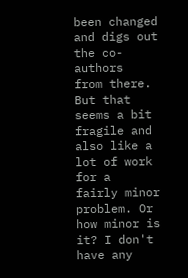been changed and digs out the co-authors
from there. But that seems a bit fragile and also like a lot of work for a
fairly minor problem. Or how minor is it? I don't have any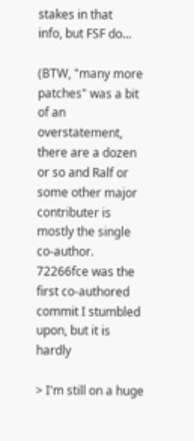stakes in that
info, but FSF do...

(BTW, "many more patches" was a bit of an overstatement, there are a dozen
or so and Ralf or some other major contributer is mostly the single co-author.
72266fce was the first co-authored commit I stumbled upon, but it is hardly

> I'm still on a huge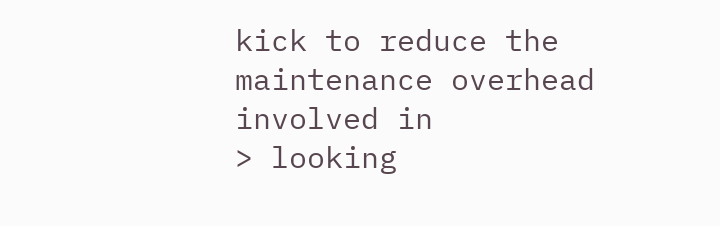kick to reduce the maintenance overhead involved in
> looking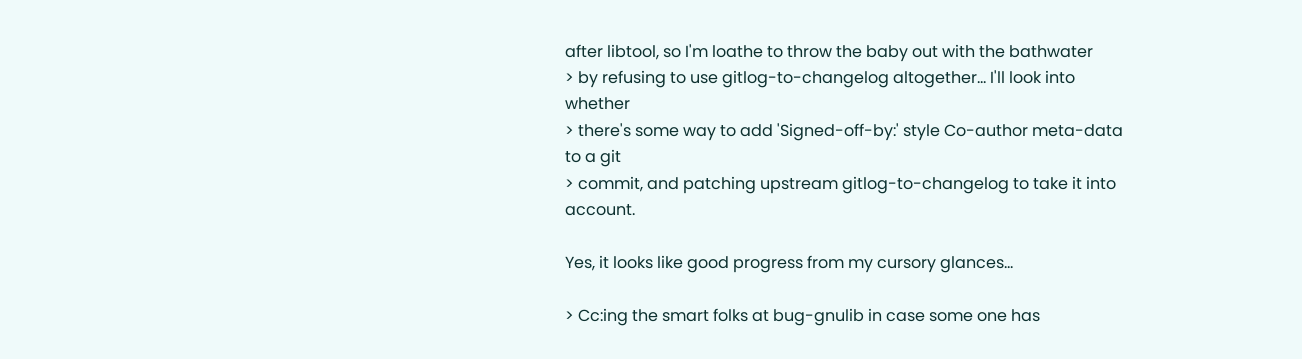after libtool, so I'm loathe to throw the baby out with the bathwater
> by refusing to use gitlog-to-changelog altogether... I'll look into whether
> there's some way to add 'Signed-off-by:' style Co-author meta-data to a git
> commit, and patching upstream gitlog-to-changelog to take it into account.

Yes, it looks like good progress from my cursory glances...

> Cc:ing the smart folks at bug-gnulib in case some one has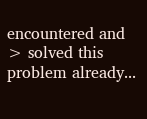encountered and
> solved this problem already...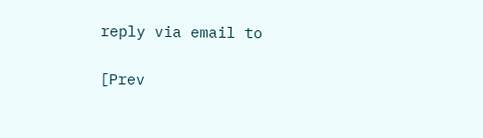reply via email to

[Prev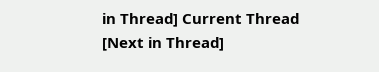in Thread] Current Thread [Next in Thread]